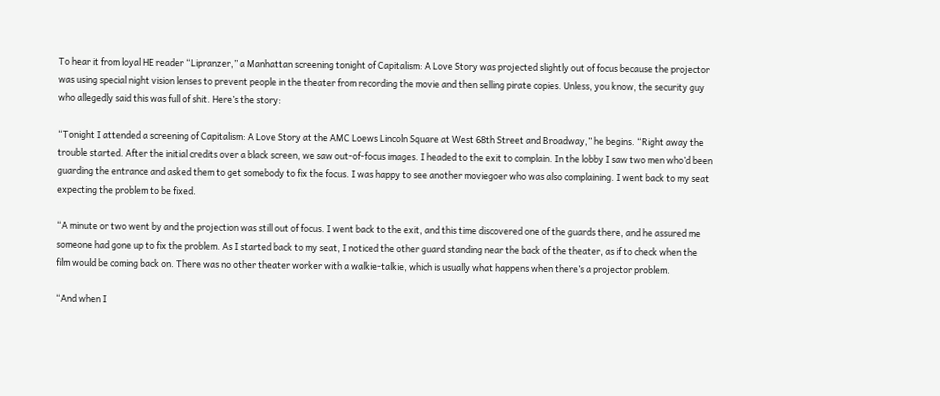To hear it from loyal HE reader “Lipranzer,” a Manhattan screening tonight of Capitalism: A Love Story was projected slightly out of focus because the projector was using special night vision lenses to prevent people in the theater from recording the movie and then selling pirate copies. Unless, you know, the security guy who allegedly said this was full of shit. Here’s the story:

“Tonight I attended a screening of Capitalism: A Love Story at the AMC Loews Lincoln Square at West 68th Street and Broadway,” he begins. “Right away the trouble started. After the initial credits over a black screen, we saw out-of-focus images. I headed to the exit to complain. In the lobby I saw two men who’d been guarding the entrance and asked them to get somebody to fix the focus. I was happy to see another moviegoer who was also complaining. I went back to my seat expecting the problem to be fixed.

“A minute or two went by and the projection was still out of focus. I went back to the exit, and this time discovered one of the guards there, and he assured me someone had gone up to fix the problem. As I started back to my seat, I noticed the other guard standing near the back of the theater, as if to check when the film would be coming back on. There was no other theater worker with a walkie-talkie, which is usually what happens when there’s a projector problem.

“And when I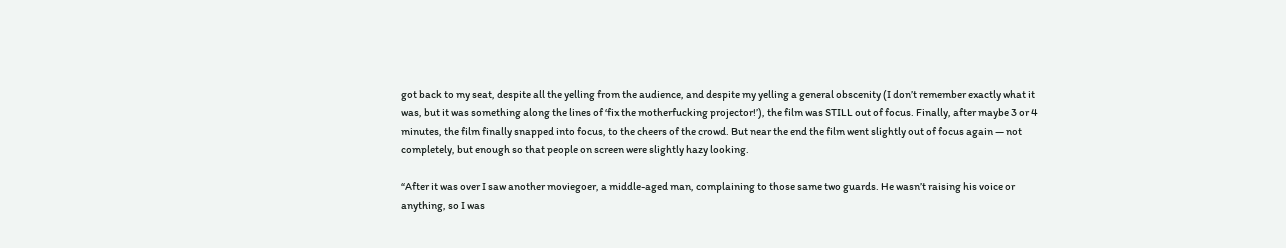got back to my seat, despite all the yelling from the audience, and despite my yelling a general obscenity (I don’t remember exactly what it was, but it was something along the lines of ‘fix the motherfucking projector!’), the film was STILL out of focus. Finally, after maybe 3 or 4 minutes, the film finally snapped into focus, to the cheers of the crowd. But near the end the film went slightly out of focus again — not completely, but enough so that people on screen were slightly hazy looking.

“After it was over I saw another moviegoer, a middle-aged man, complaining to those same two guards. He wasn’t raising his voice or anything, so I was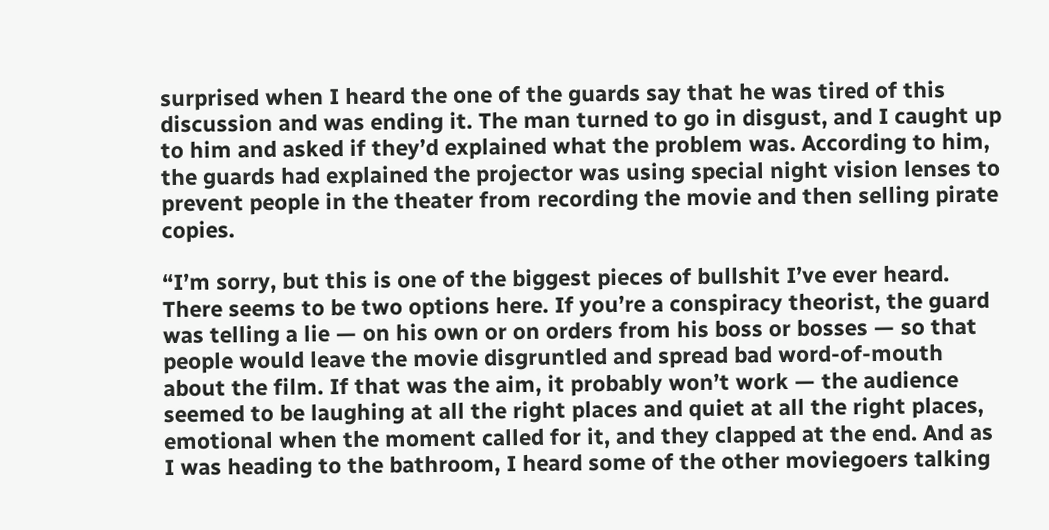surprised when I heard the one of the guards say that he was tired of this discussion and was ending it. The man turned to go in disgust, and I caught up to him and asked if they’d explained what the problem was. According to him, the guards had explained the projector was using special night vision lenses to prevent people in the theater from recording the movie and then selling pirate copies.

“I’m sorry, but this is one of the biggest pieces of bullshit I’ve ever heard. There seems to be two options here. If you’re a conspiracy theorist, the guard was telling a lie — on his own or on orders from his boss or bosses — so that people would leave the movie disgruntled and spread bad word-of-mouth about the film. If that was the aim, it probably won’t work — the audience seemed to be laughing at all the right places and quiet at all the right places, emotional when the moment called for it, and they clapped at the end. And as I was heading to the bathroom, I heard some of the other moviegoers talking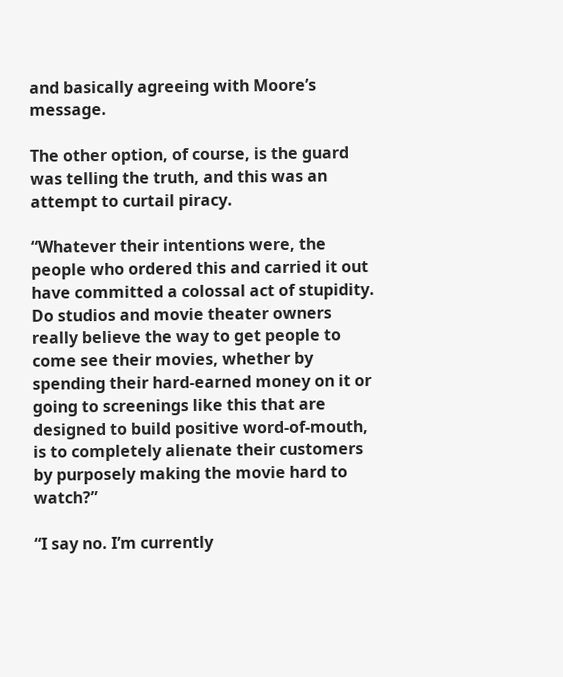and basically agreeing with Moore’s message.

The other option, of course, is the guard was telling the truth, and this was an attempt to curtail piracy.

“Whatever their intentions were, the people who ordered this and carried it out have committed a colossal act of stupidity. Do studios and movie theater owners really believe the way to get people to come see their movies, whether by spending their hard-earned money on it or going to screenings like this that are designed to build positive word-of-mouth, is to completely alienate their customers by purposely making the movie hard to watch?”

“I say no. I’m currently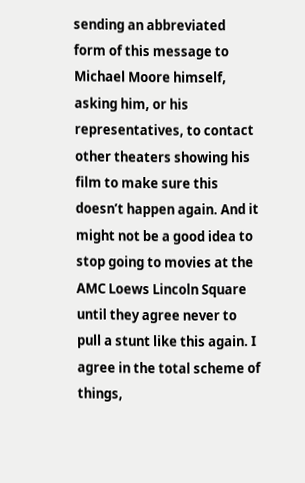sending an abbreviated form of this message to Michael Moore himself, asking him, or his representatives, to contact other theaters showing his film to make sure this doesn’t happen again. And it might not be a good idea to stop going to movies at the AMC Loews Lincoln Square until they agree never to pull a stunt like this again. I agree in the total scheme of things,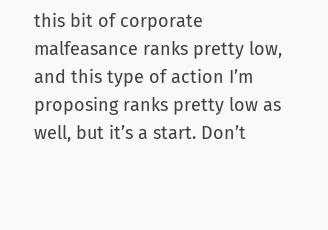this bit of corporate malfeasance ranks pretty low, and this type of action I’m proposing ranks pretty low as well, but it’s a start. Don’t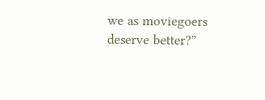we as moviegoers deserve better?”